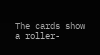The cards show a roller-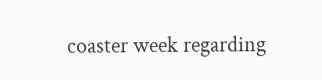coaster week regarding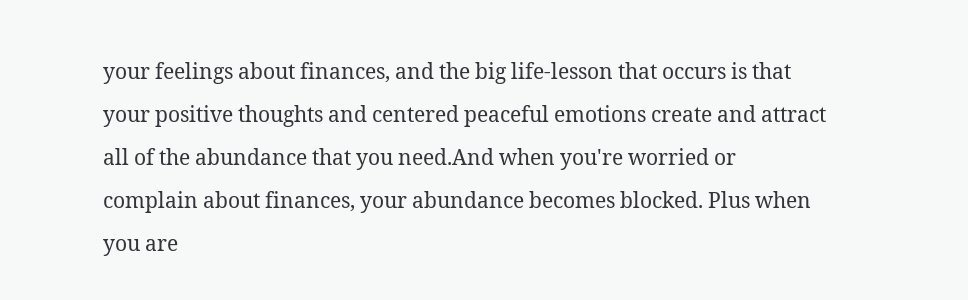your feelings about finances, and the big life-lesson that occurs is that your positive thoughts and centered peaceful emotions create and attract all of the abundance that you need.And when you're worried or complain about finances, your abundance becomes blocked. Plus when you are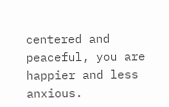centered and peaceful, you are happier and less anxious.